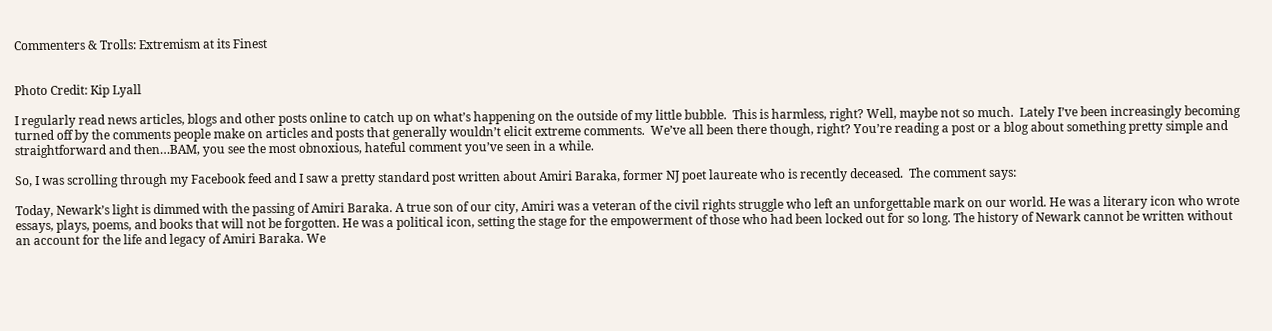Commenters & Trolls: Extremism at its Finest


Photo Credit: Kip Lyall

I regularly read news articles, blogs and other posts online to catch up on what’s happening on the outside of my little bubble.  This is harmless, right? Well, maybe not so much.  Lately I’ve been increasingly becoming turned off by the comments people make on articles and posts that generally wouldn’t elicit extreme comments.  We’ve all been there though, right? You’re reading a post or a blog about something pretty simple and straightforward and then…BAM, you see the most obnoxious, hateful comment you’ve seen in a while.

So, I was scrolling through my Facebook feed and I saw a pretty standard post written about Amiri Baraka, former NJ poet laureate who is recently deceased.  The comment says:

Today, Newark’s light is dimmed with the passing of Amiri Baraka. A true son of our city, Amiri was a veteran of the civil rights struggle who left an unforgettable mark on our world. He was a literary icon who wrote essays, plays, poems, and books that will not be forgotten. He was a political icon, setting the stage for the empowerment of those who had been locked out for so long. The history of Newark cannot be written without an account for the life and legacy of Amiri Baraka. We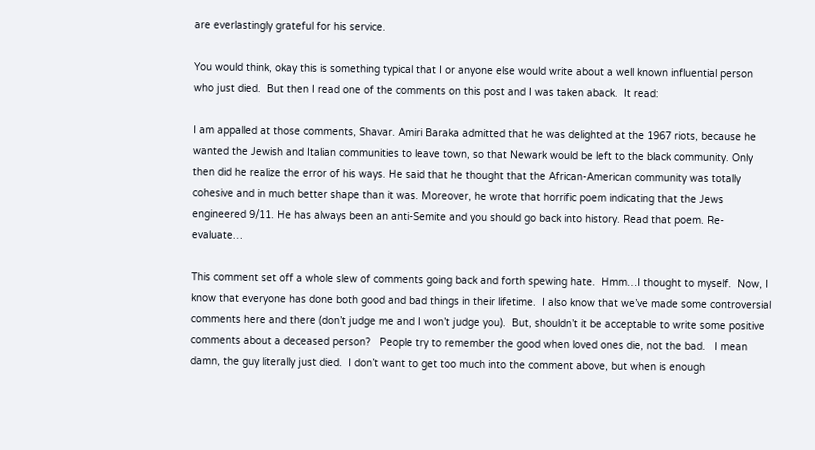are everlastingly grateful for his service.

You would think, okay this is something typical that I or anyone else would write about a well known influential person who just died.  But then I read one of the comments on this post and I was taken aback.  It read:

I am appalled at those comments, Shavar. Amiri Baraka admitted that he was delighted at the 1967 riots, because he wanted the Jewish and Italian communities to leave town, so that Newark would be left to the black community. Only then did he realize the error of his ways. He said that he thought that the African-American community was totally cohesive and in much better shape than it was. Moreover, he wrote that horrific poem indicating that the Jews engineered 9/11. He has always been an anti-Semite and you should go back into history. Read that poem. Re-evaluate…

This comment set off a whole slew of comments going back and forth spewing hate.  Hmm…I thought to myself.  Now, I know that everyone has done both good and bad things in their lifetime.  I also know that we’ve made some controversial comments here and there (don’t judge me and I won’t judge you).  But, shouldn’t it be acceptable to write some positive comments about a deceased person?   People try to remember the good when loved ones die, not the bad.   I mean damn, the guy literally just died.  I don’t want to get too much into the comment above, but when is enough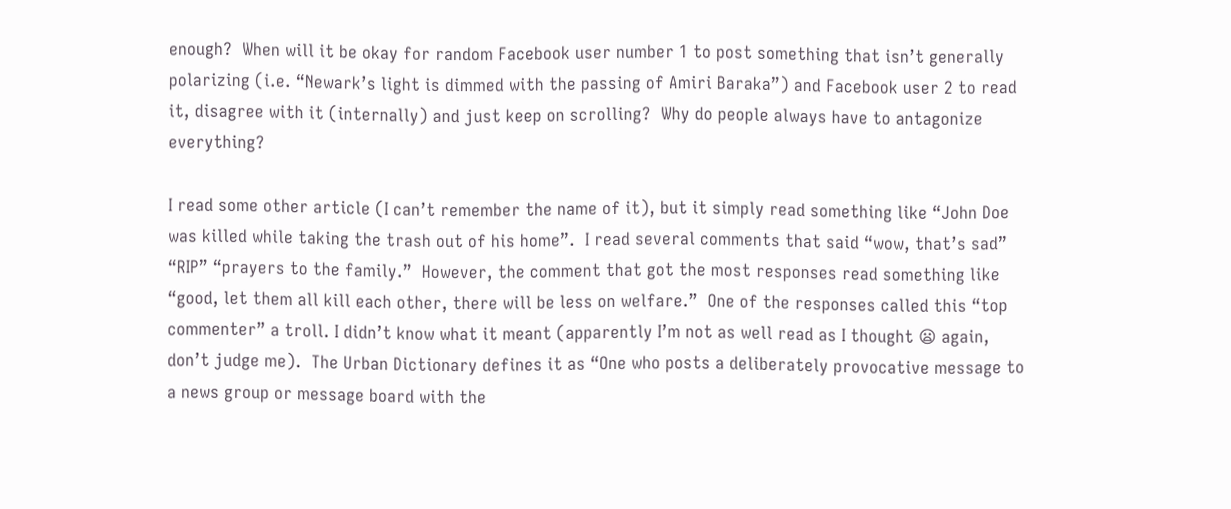enough?  When will it be okay for random Facebook user number 1 to post something that isn’t generally polarizing (i.e. “Newark’s light is dimmed with the passing of Amiri Baraka”) and Facebook user 2 to read it, disagree with it (internally) and just keep on scrolling?  Why do people always have to antagonize everything?

I read some other article (I can’t remember the name of it), but it simply read something like “John Doe was killed while taking the trash out of his home”.  I read several comments that said “wow, that’s sad” “RIP” “prayers to the family.”  However, the comment that got the most responses read something like “good, let them all kill each other, there will be less on welfare.”  One of the responses called this “top commenter” a troll. I didn’t know what it meant (apparently I’m not as well read as I thought 😦 again, don’t judge me).  The Urban Dictionary defines it as “One who posts a deliberately provocative message to a news group or message board with the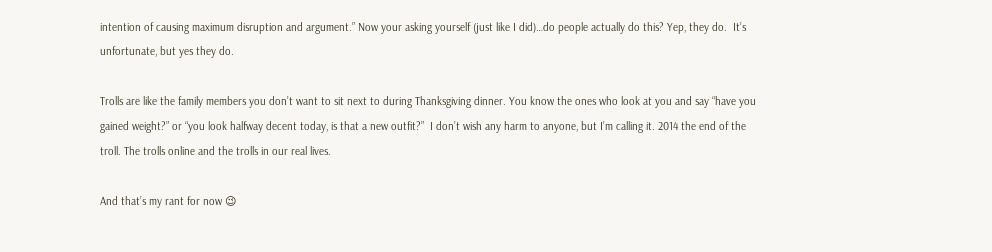intention of causing maximum disruption and argument.” Now your asking yourself (just like I did)…do people actually do this? Yep, they do.  It’s unfortunate, but yes they do.

Trolls are like the family members you don’t want to sit next to during Thanksgiving dinner. You know the ones who look at you and say “have you gained weight?” or “you look halfway decent today, is that a new outfit?”  I don’t wish any harm to anyone, but I’m calling it. 2014 the end of the troll. The trolls online and the trolls in our real lives.

And that’s my rant for now 😉